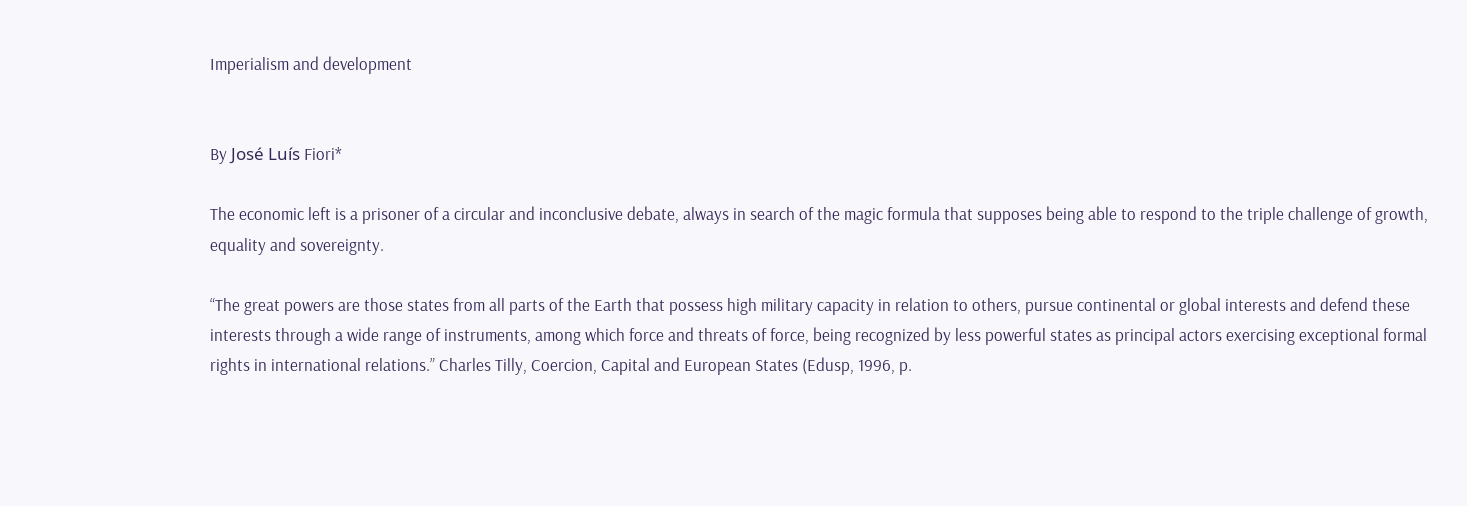Imperialism and development


By José Luís Fiori*

The economic left is a prisoner of a circular and inconclusive debate, always in search of the magic formula that supposes being able to respond to the triple challenge of growth, equality and sovereignty.

“The great powers are those states from all parts of the Earth that possess high military capacity in relation to others, pursue continental or global interests and defend these interests through a wide range of instruments, among which force and threats of force, being recognized by less powerful states as principal actors exercising exceptional formal rights in international relations.” Charles Tilly, Coercion, Capital and European States (Edusp, 1996, p.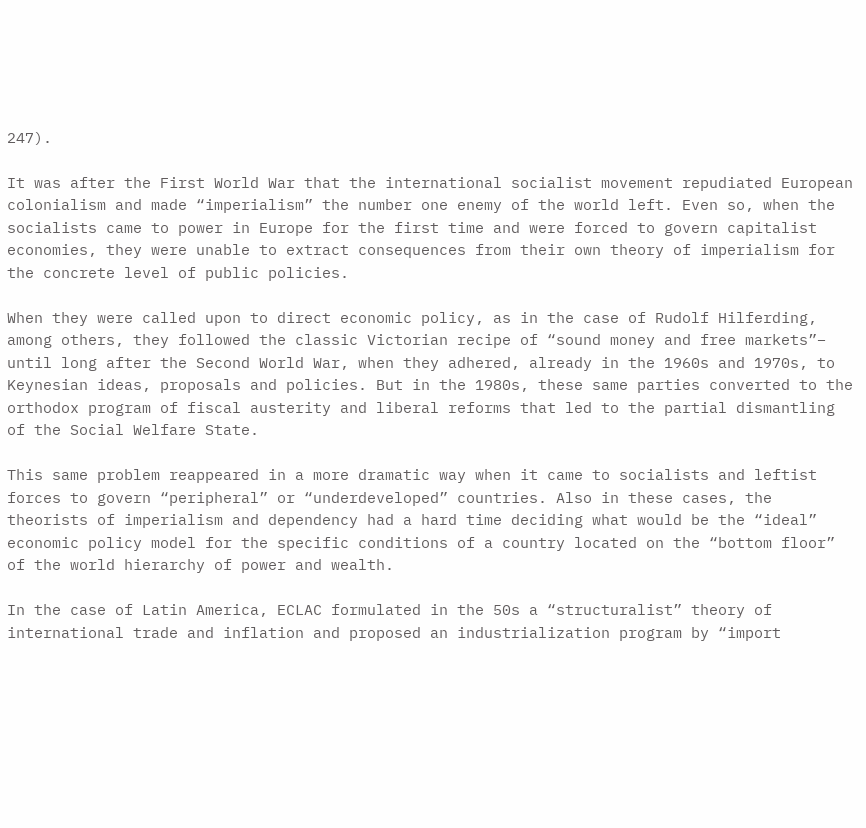247).

It was after the First World War that the international socialist movement repudiated European colonialism and made “imperialism” the number one enemy of the world left. Even so, when the socialists came to power in Europe for the first time and were forced to govern capitalist economies, they were unable to extract consequences from their own theory of imperialism for the concrete level of public policies.

When they were called upon to direct economic policy, as in the case of Rudolf Hilferding, among others, they followed the classic Victorian recipe of “sound money and free markets”– until long after the Second World War, when they adhered, already in the 1960s and 1970s, to Keynesian ideas, proposals and policies. But in the 1980s, these same parties converted to the orthodox program of fiscal austerity and liberal reforms that led to the partial dismantling of the Social Welfare State.

This same problem reappeared in a more dramatic way when it came to socialists and leftist forces to govern “peripheral” or “underdeveloped” countries. Also in these cases, the theorists of imperialism and dependency had a hard time deciding what would be the “ideal” economic policy model for the specific conditions of a country located on the “bottom floor” of the world hierarchy of power and wealth.

In the case of Latin America, ECLAC formulated in the 50s a “structuralist” theory of international trade and inflation and proposed an industrialization program by “import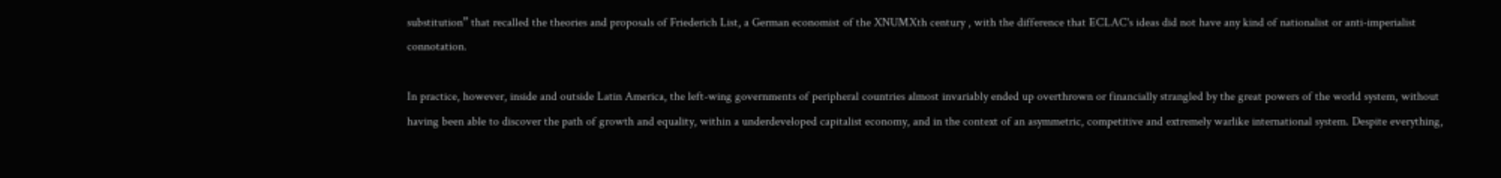substitution” that recalled the theories and proposals of Friederich List, a German economist of the XNUMXth century , with the difference that ECLAC's ideas did not have any kind of nationalist or anti-imperialist connotation.

In practice, however, inside and outside Latin America, the left-wing governments of peripheral countries almost invariably ended up overthrown or financially strangled by the great powers of the world system, without having been able to discover the path of growth and equality, within a underdeveloped capitalist economy, and in the context of an asymmetric, competitive and extremely warlike international system. Despite everything,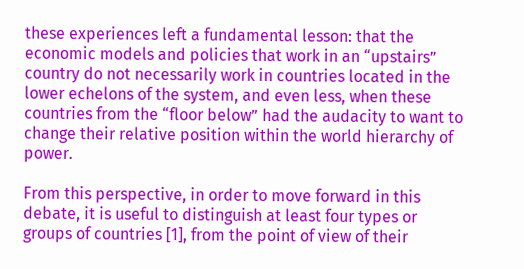these experiences left a fundamental lesson: that the economic models and policies that work in an “upstairs” country do not necessarily work in countries located in the lower echelons of the system, and even less, when these countries from the “floor below” had the audacity to want to change their relative position within the world hierarchy of power.

From this perspective, in order to move forward in this debate, it is useful to distinguish at least four types or groups of countries [1], from the point of view of their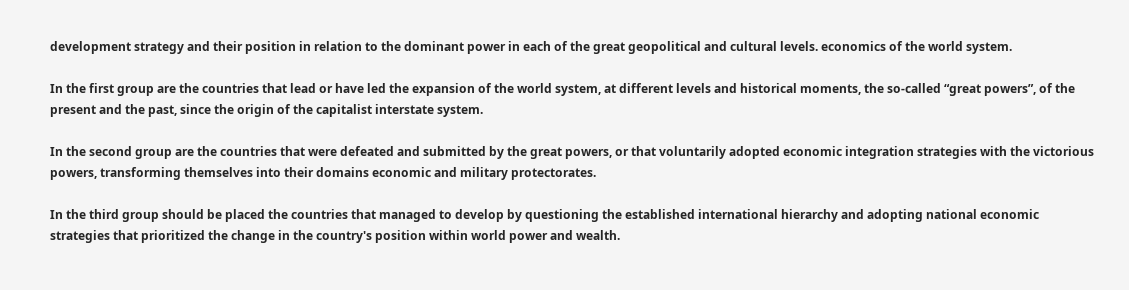development strategy and their position in relation to the dominant power in each of the great geopolitical and cultural levels. economics of the world system.

In the first group are the countries that lead or have led the expansion of the world system, at different levels and historical moments, the so-called “great powers”, of the present and the past, since the origin of the capitalist interstate system.

In the second group are the countries that were defeated and submitted by the great powers, or that voluntarily adopted economic integration strategies with the victorious powers, transforming themselves into their domains economic and military protectorates.

In the third group should be placed the countries that managed to develop by questioning the established international hierarchy and adopting national economic strategies that prioritized the change in the country's position within world power and wealth.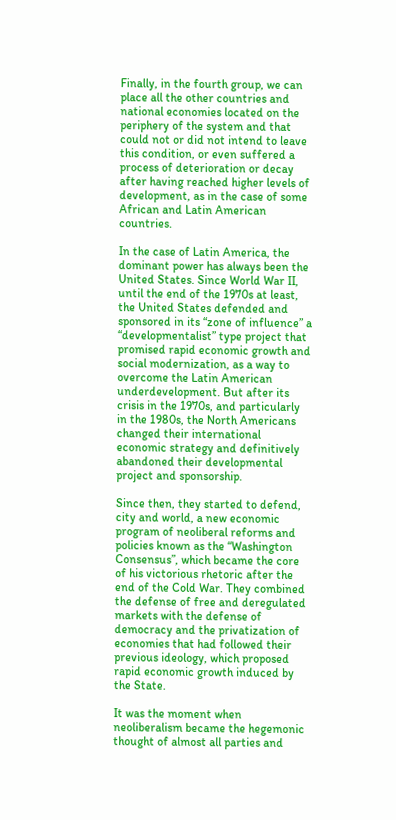Finally, in the fourth group, we can place all the other countries and national economies located on the periphery of the system and that could not or did not intend to leave this condition, or even suffered a process of deterioration or decay after having reached higher levels of development, as in the case of some African and Latin American countries.

In the case of Latin America, the dominant power has always been the United States. Since World War II, until the end of the 1970s at least, the United States defended and sponsored in its “zone of influence” a “developmentalist” type project that promised rapid economic growth and social modernization, as a way to overcome the Latin American underdevelopment. But after its crisis in the 1970s, and particularly in the 1980s, the North Americans changed their international economic strategy and definitively abandoned their developmental project and sponsorship.

Since then, they started to defend, city and world, a new economic program of neoliberal reforms and policies known as the “Washington Consensus”, which became the core of his victorious rhetoric after the end of the Cold War. They combined the defense of free and deregulated markets with the defense of democracy and the privatization of economies that had followed their previous ideology, which proposed rapid economic growth induced by the State.

It was the moment when neoliberalism became the hegemonic thought of almost all parties and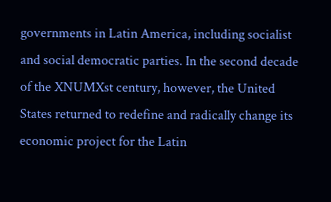governments in Latin America, including socialist and social democratic parties. In the second decade of the XNUMXst century, however, the United States returned to redefine and radically change its economic project for the Latin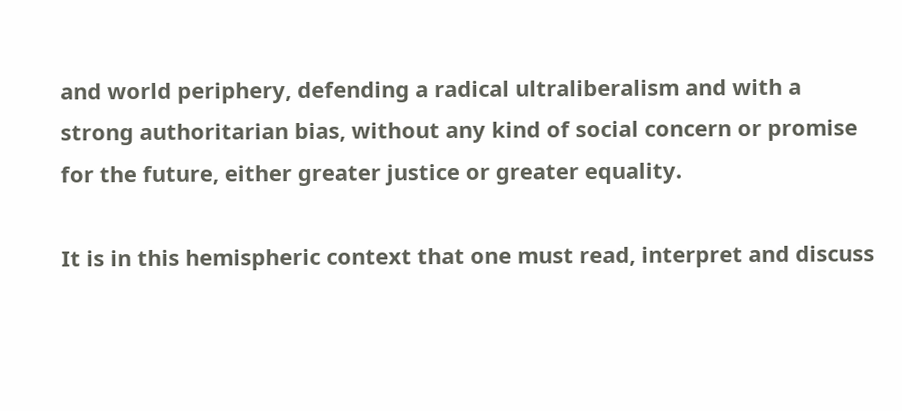and world periphery, defending a radical ultraliberalism and with a strong authoritarian bias, without any kind of social concern or promise for the future, either greater justice or greater equality.

It is in this hemispheric context that one must read, interpret and discuss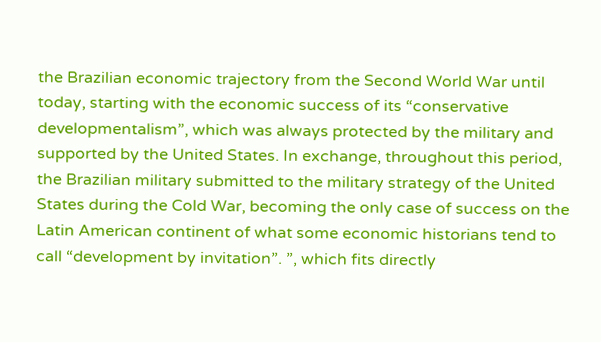the Brazilian economic trajectory from the Second World War until today, starting with the economic success of its “conservative developmentalism”, which was always protected by the military and supported by the United States. In exchange, throughout this period, the Brazilian military submitted to the military strategy of the United States during the Cold War, becoming the only case of success on the Latin American continent of what some economic historians tend to call “development by invitation”. ”, which fits directly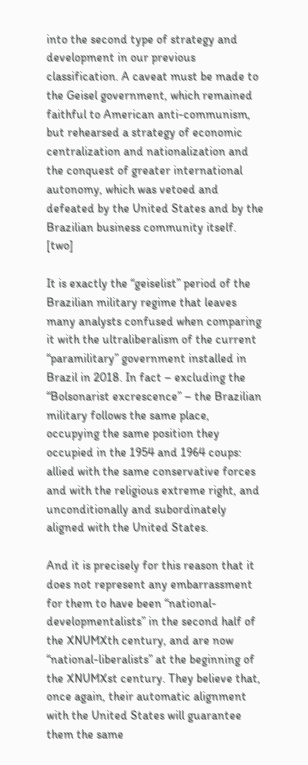into the second type of strategy and development in our previous classification. A caveat must be made to the Geisel government, which remained faithful to American anti-communism, but rehearsed a strategy of economic centralization and nationalization and the conquest of greater international autonomy, which was vetoed and defeated by the United States and by the Brazilian business community itself. [two]

It is exactly the “geiselist” period of the Brazilian military regime that leaves many analysts confused when comparing it with the ultraliberalism of the current “paramilitary” government installed in Brazil in 2018. In fact – excluding the “Bolsonarist excrescence” – the Brazilian military follows the same place, occupying the same position they occupied in the 1954 and 1964 coups: allied with the same conservative forces and with the religious extreme right, and unconditionally and subordinately aligned with the United States.

And it is precisely for this reason that it does not represent any embarrassment for them to have been “national-developmentalists” in the second half of the XNUMXth century, and are now “national-liberalists” at the beginning of the XNUMXst century. They believe that, once again, their automatic alignment with the United States will guarantee them the same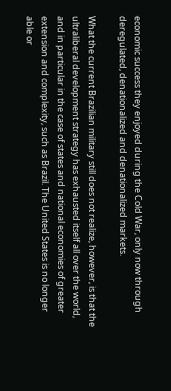economic success they enjoyed during the Cold War, only now through deregulated, denationalized and denationalized markets.

What the current Brazilian military still does not realize, however, is that the ultraliberal development strategy has exhausted itself all over the world, and in particular in the case of states and national economies of greater extension and complexity, such as Brazil. The United States is no longer able or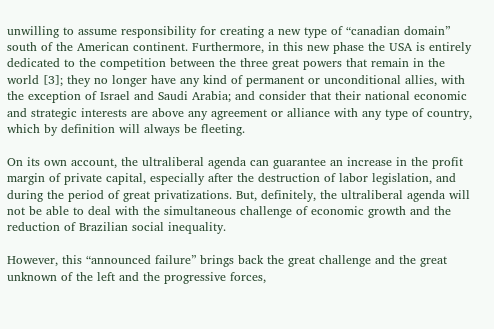unwilling to assume responsibility for creating a new type of “canadian domain” south of the American continent. Furthermore, in this new phase the USA is entirely dedicated to the competition between the three great powers that remain in the world [3]; they no longer have any kind of permanent or unconditional allies, with the exception of Israel and Saudi Arabia; and consider that their national economic and strategic interests are above any agreement or alliance with any type of country, which by definition will always be fleeting.

On its own account, the ultraliberal agenda can guarantee an increase in the profit margin of private capital, especially after the destruction of labor legislation, and during the period of great privatizations. But, definitely, the ultraliberal agenda will not be able to deal with the simultaneous challenge of economic growth and the reduction of Brazilian social inequality.

However, this “announced failure” brings back the great challenge and the great unknown of the left and the progressive forces,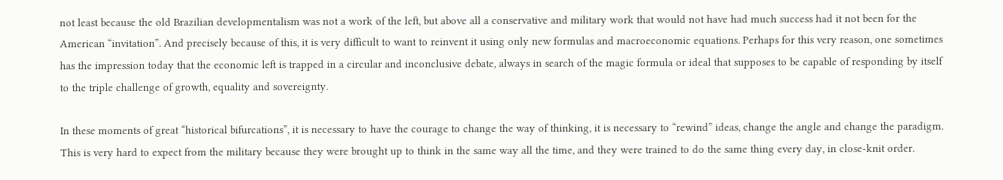not least because the old Brazilian developmentalism was not a work of the left, but above all a conservative and military work that would not have had much success had it not been for the American “invitation”. And precisely because of this, it is very difficult to want to reinvent it using only new formulas and macroeconomic equations. Perhaps for this very reason, one sometimes has the impression today that the economic left is trapped in a circular and inconclusive debate, always in search of the magic formula or ideal that supposes to be capable of responding by itself to the triple challenge of growth, equality and sovereignty.

In these moments of great “historical bifurcations”, it is necessary to have the courage to change the way of thinking, it is necessary to “rewind” ideas, change the angle and change the paradigm. This is very hard to expect from the military because they were brought up to think in the same way all the time, and they were trained to do the same thing every day, in close-knit order.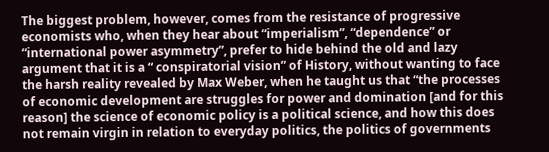The biggest problem, however, comes from the resistance of progressive economists who, when they hear about “imperialism”, “dependence” or “international power asymmetry”, prefer to hide behind the old and lazy argument that it is a “ conspiratorial vision” of History, without wanting to face the harsh reality revealed by Max Weber, when he taught us that “the processes of economic development are struggles for power and domination [and for this reason] the science of economic policy is a political science, and how this does not remain virgin in relation to everyday politics, the politics of governments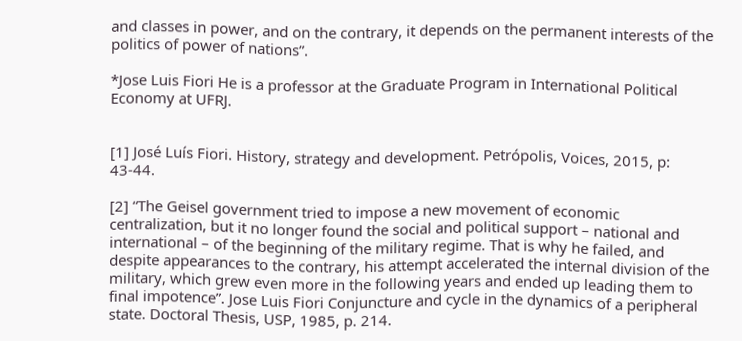and classes in power, and on the contrary, it depends on the permanent interests of the politics of power of nations”.

*Jose Luis Fiori He is a professor at the Graduate Program in International Political Economy at UFRJ.


[1] José Luís Fiori. History, strategy and development. Petrópolis, Voices, 2015, p: 43-44.

[2] “The Geisel government tried to impose a new movement of economic centralization, but it no longer found the social and political support – national and international – of the beginning of the military regime. That is why he failed, and despite appearances to the contrary, his attempt accelerated the internal division of the military, which grew even more in the following years and ended up leading them to final impotence”. Jose Luis Fiori Conjuncture and cycle in the dynamics of a peripheral state. Doctoral Thesis, USP, 1985, p. 214.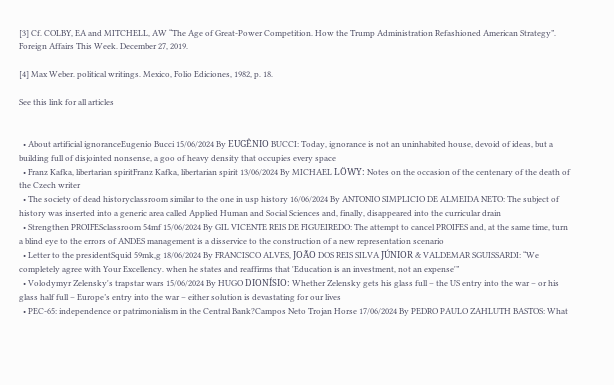[3] Cf. COLBY, EA and MITCHELL, AW “The Age of Great-Power Competition. How the Trump Administration Refashioned American Strategy”. Foreign Affairs This Week. December 27, 2019.

[4] Max Weber. political writings. Mexico, Folio Ediciones, 1982, p. 18.

See this link for all articles


  • About artificial ignoranceEugenio Bucci 15/06/2024 By EUGÊNIO BUCCI: Today, ignorance is not an uninhabited house, devoid of ideas, but a building full of disjointed nonsense, a goo of heavy density that occupies every space
  • Franz Kafka, libertarian spiritFranz Kafka, libertarian spirit 13/06/2024 By MICHAEL LÖWY: Notes on the occasion of the centenary of the death of the Czech writer
  • The society of dead historyclassroom similar to the one in usp history 16/06/2024 By ANTONIO SIMPLICIO DE ALMEIDA NETO: The subject of history was inserted into a generic area called Applied Human and Social Sciences and, finally, disappeared into the curricular drain
  • Strengthen PROIFESclassroom 54mf 15/06/2024 By GIL VICENTE REIS DE FIGUEIREDO: The attempt to cancel PROIFES and, at the same time, turn a blind eye to the errors of ANDES management is a disservice to the construction of a new representation scenario
  • Letter to the presidentSquid 59mk,g 18/06/2024 By FRANCISCO ALVES, JOÃO DOS REIS SILVA JÚNIOR & VALDEMAR SGUISSARDI: “We completely agree with Your Excellency. when he states and reaffirms that 'Education is an investment, not an expense'”
  • Volodymyr Zelensky's trapstar wars 15/06/2024 By HUGO DIONÍSIO: Whether Zelensky gets his glass full – the US entry into the war – or his glass half full – Europe’s entry into the war – either solution is devastating for our lives
  • PEC-65: independence or patrimonialism in the Central Bank?Campos Neto Trojan Horse 17/06/2024 By PEDRO PAULO ZAHLUTH BASTOS: What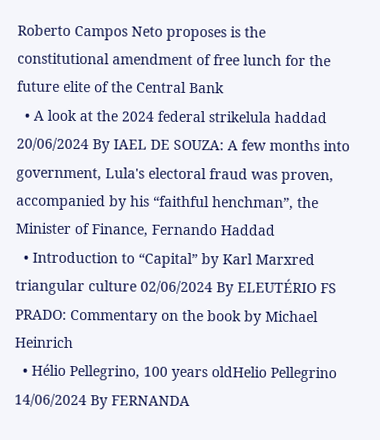Roberto Campos Neto proposes is the constitutional amendment of free lunch for the future elite of the Central Bank
  • A look at the 2024 federal strikelula haddad 20/06/2024 By IAEL DE SOUZA: A few months into government, Lula's electoral fraud was proven, accompanied by his “faithful henchman”, the Minister of Finance, Fernando Haddad
  • Introduction to “Capital” by Karl Marxred triangular culture 02/06/2024 By ELEUTÉRIO FS PRADO: Commentary on the book by Michael Heinrich
  • Hélio Pellegrino, 100 years oldHelio Pellegrino 14/06/2024 By FERNANDA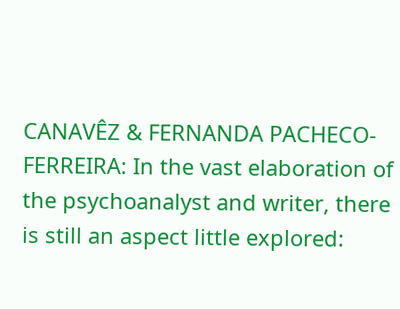CANAVÊZ & FERNANDA PACHECO-FERREIRA: In the vast elaboration of the psychoanalyst and writer, there is still an aspect little explored: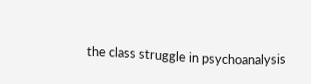the class struggle in psychoanalysis